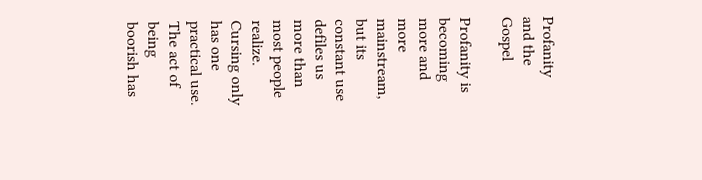Profanity and the Gospel

Profanity is becoming more and more mainstream, but its constant use defiles us more than most people realize. Cursing only has one practical use. The act of being boorish has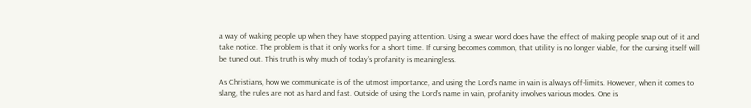a way of waking people up when they have stopped paying attention. Using a swear word does have the effect of making people snap out of it and take notice. The problem is that it only works for a short time. If cursing becomes common, that utility is no longer viable, for the cursing itself will be tuned out. This truth is why much of today’s profanity is meaningless.

As Christians, how we communicate is of the utmost importance, and using the Lord’s name in vain is always off-limits. However, when it comes to slang, the rules are not as hard and fast. Outside of using the Lord’s name in vain, profanity involves various modes. One is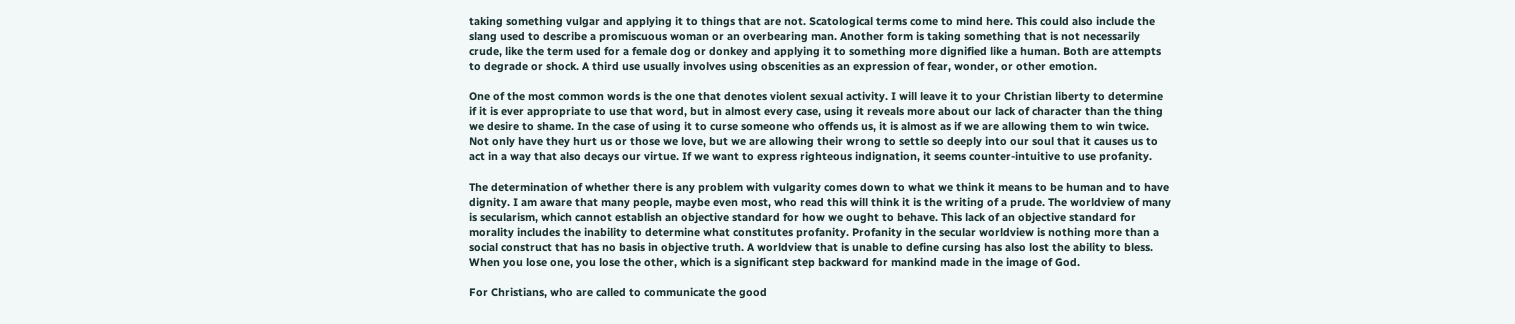taking something vulgar and applying it to things that are not. Scatological terms come to mind here. This could also include the slang used to describe a promiscuous woman or an overbearing man. Another form is taking something that is not necessarily crude, like the term used for a female dog or donkey and applying it to something more dignified like a human. Both are attempts to degrade or shock. A third use usually involves using obscenities as an expression of fear, wonder, or other emotion.

One of the most common words is the one that denotes violent sexual activity. I will leave it to your Christian liberty to determine if it is ever appropriate to use that word, but in almost every case, using it reveals more about our lack of character than the thing we desire to shame. In the case of using it to curse someone who offends us, it is almost as if we are allowing them to win twice. Not only have they hurt us or those we love, but we are allowing their wrong to settle so deeply into our soul that it causes us to act in a way that also decays our virtue. If we want to express righteous indignation, it seems counter-intuitive to use profanity.

The determination of whether there is any problem with vulgarity comes down to what we think it means to be human and to have dignity. I am aware that many people, maybe even most, who read this will think it is the writing of a prude. The worldview of many is secularism, which cannot establish an objective standard for how we ought to behave. This lack of an objective standard for morality includes the inability to determine what constitutes profanity. Profanity in the secular worldview is nothing more than a social construct that has no basis in objective truth. A worldview that is unable to define cursing has also lost the ability to bless. When you lose one, you lose the other, which is a significant step backward for mankind made in the image of God.

For Christians, who are called to communicate the good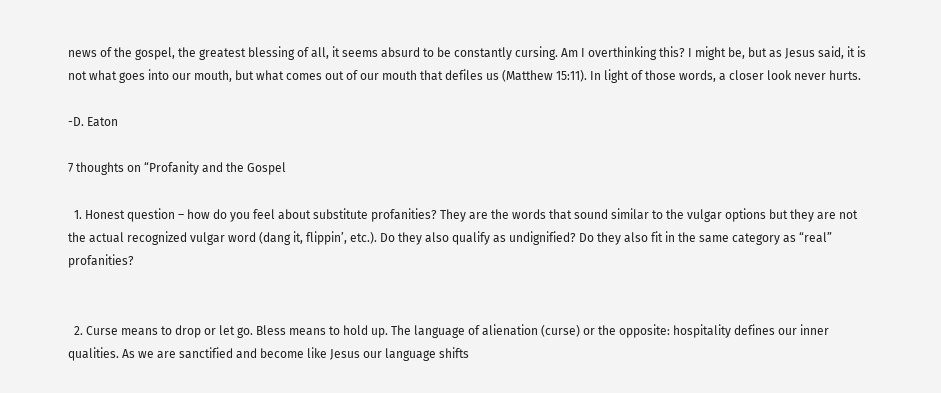news of the gospel, the greatest blessing of all, it seems absurd to be constantly cursing. Am I overthinking this? I might be, but as Jesus said, it is not what goes into our mouth, but what comes out of our mouth that defiles us (Matthew 15:11). In light of those words, a closer look never hurts.

-D. Eaton

7 thoughts on “Profanity and the Gospel

  1. Honest question – how do you feel about substitute profanities? They are the words that sound similar to the vulgar options but they are not the actual recognized vulgar word (dang it, flippin’, etc.). Do they also qualify as undignified? Do they also fit in the same category as “real” profanities?


  2. Curse means to drop or let go. Bless means to hold up. The language of alienation (curse) or the opposite: hospitality defines our inner qualities. As we are sanctified and become like Jesus our language shifts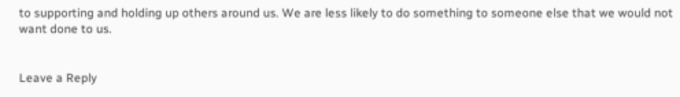to supporting and holding up others around us. We are less likely to do something to someone else that we would not want done to us.


Leave a Reply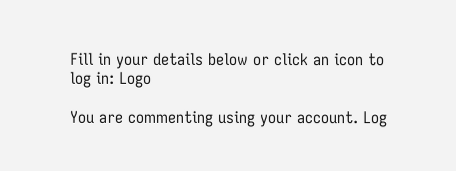Fill in your details below or click an icon to log in: Logo

You are commenting using your account. Log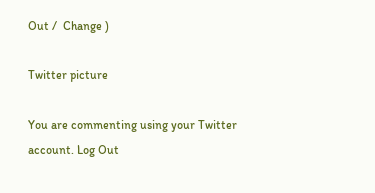Out /  Change )

Twitter picture

You are commenting using your Twitter account. Log Out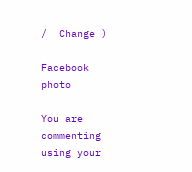/  Change )

Facebook photo

You are commenting using your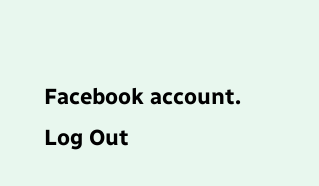Facebook account. Log Out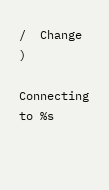/  Change )

Connecting to %s